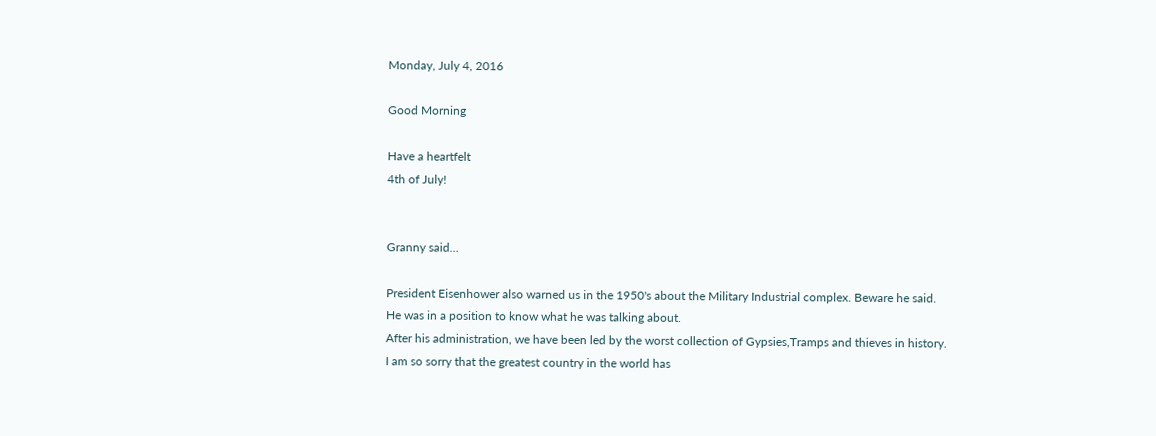Monday, July 4, 2016

Good Morning

Have a heartfelt
4th of July!


Granny said...

President Eisenhower also warned us in the 1950's about the Military Industrial complex. Beware he said.
He was in a position to know what he was talking about.
After his administration, we have been led by the worst collection of Gypsies,Tramps and thieves in history.
I am so sorry that the greatest country in the world has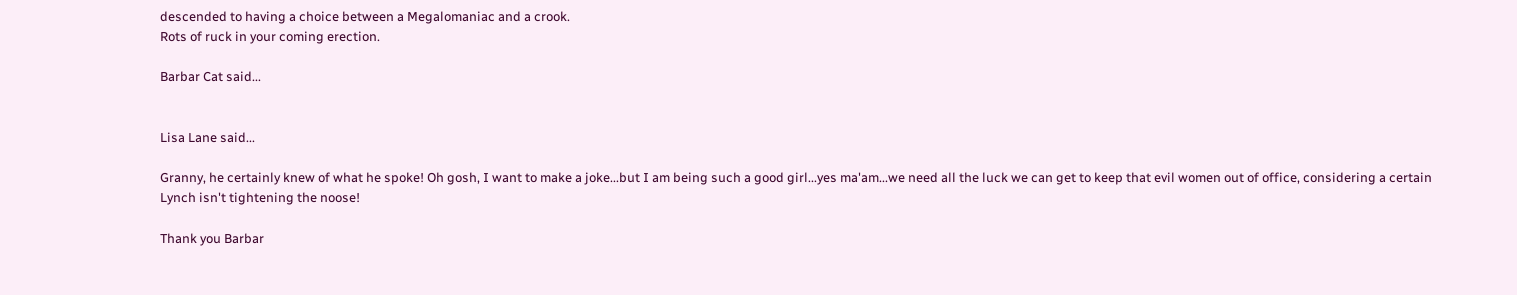descended to having a choice between a Megalomaniac and a crook.
Rots of ruck in your coming erection.

Barbar Cat said...


Lisa Lane said...

Granny, he certainly knew of what he spoke! Oh gosh, I want to make a joke...but I am being such a good girl...yes ma'am...we need all the luck we can get to keep that evil women out of office, considering a certain Lynch isn't tightening the noose!

Thank you Barbar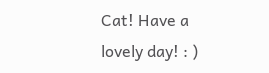Cat! Have a lovely day! : )